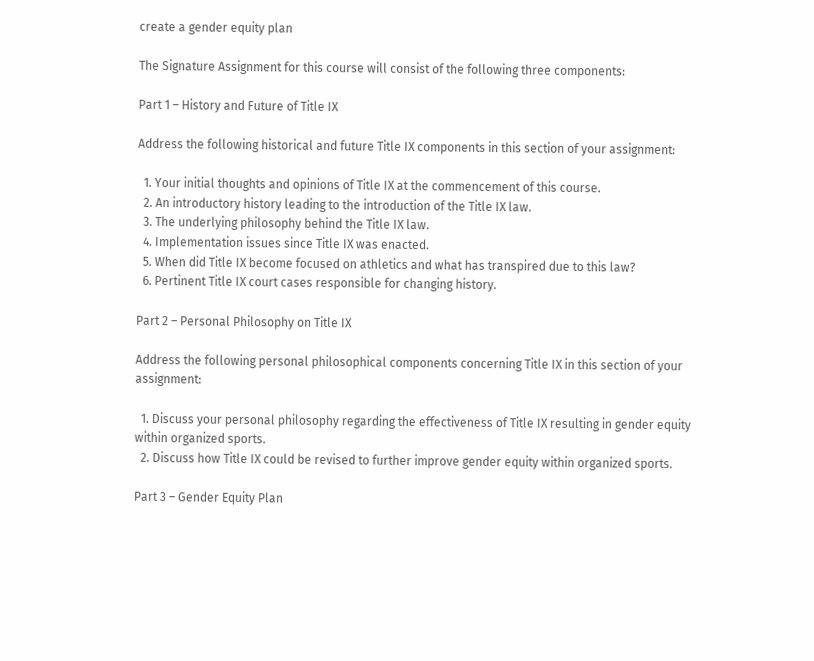create a gender equity plan

The Signature Assignment for this course will consist of the following three components:

Part 1 – History and Future of Title IX

Address the following historical and future Title IX components in this section of your assignment:

  1. Your initial thoughts and opinions of Title IX at the commencement of this course.
  2. An introductory history leading to the introduction of the Title IX law.
  3. The underlying philosophy behind the Title IX law.
  4. Implementation issues since Title IX was enacted.
  5. When did Title IX become focused on athletics and what has transpired due to this law?
  6. Pertinent Title IX court cases responsible for changing history.

Part 2 – Personal Philosophy on Title IX

Address the following personal philosophical components concerning Title IX in this section of your assignment:

  1. Discuss your personal philosophy regarding the effectiveness of Title IX resulting in gender equity within organized sports.
  2. Discuss how Title IX could be revised to further improve gender equity within organized sports.

Part 3 – Gender Equity Plan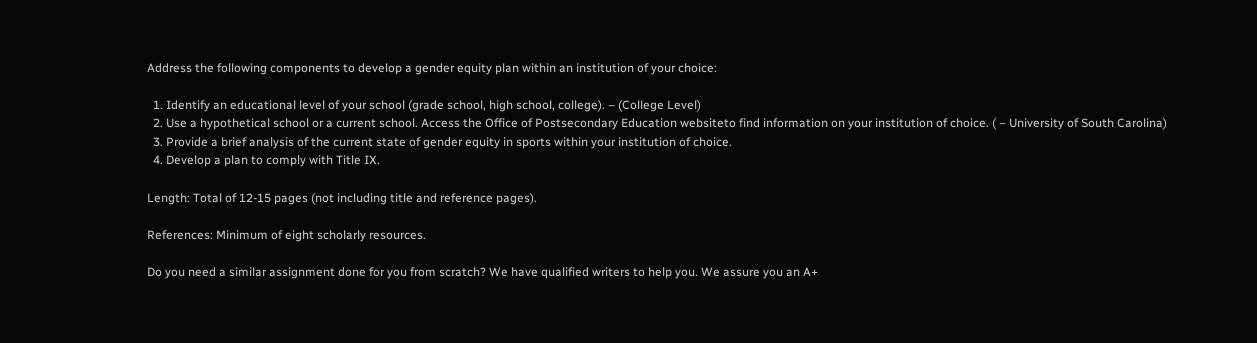Address the following components to develop a gender equity plan within an institution of your choice:

  1. Identify an educational level of your school (grade school, high school, college). – (College Level)
  2. Use a hypothetical school or a current school. Access the Office of Postsecondary Education websiteto find information on your institution of choice. ( – University of South Carolina)
  3. Provide a brief analysis of the current state of gender equity in sports within your institution of choice.
  4. Develop a plan to comply with Title IX.

Length: Total of 12-15 pages (not including title and reference pages).

References: Minimum of eight scholarly resources.

Do you need a similar assignment done for you from scratch? We have qualified writers to help you. We assure you an A+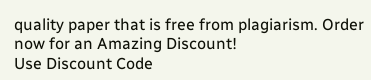quality paper that is free from plagiarism. Order now for an Amazing Discount!
Use Discount Code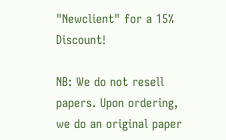"Newclient" for a 15% Discount!

NB: We do not resell papers. Upon ordering, we do an original paper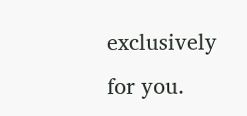exclusively for you.